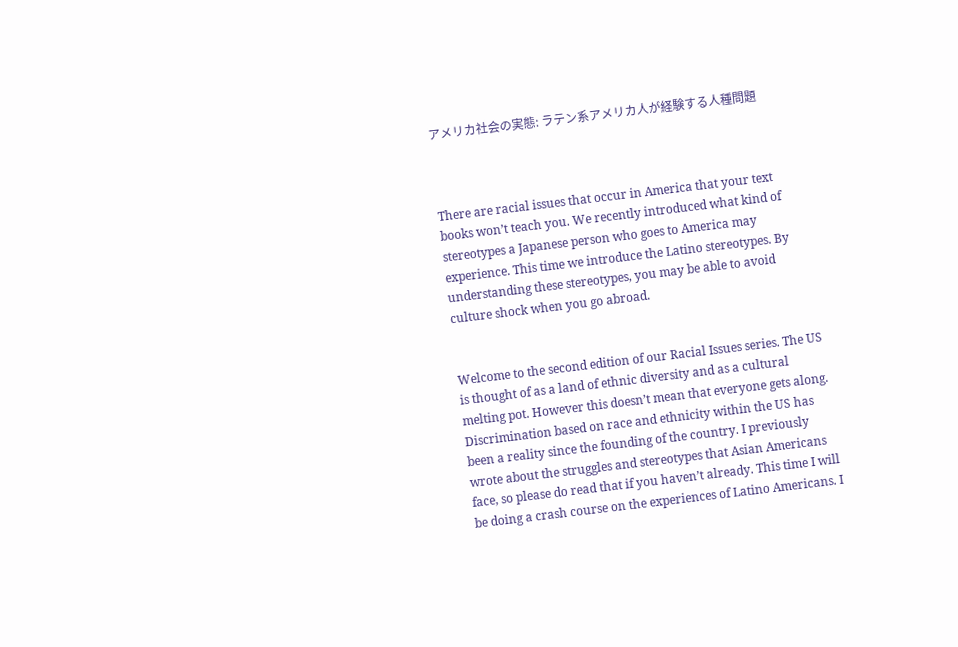アメリカ社会の実態: ラテン系アメリカ人が経験する人種問題



There are racial issues that occur in America that your text books won’t teach you. We recently introduced what kind of stereotypes a Japanese person who goes to America may experience. This time we introduce the Latino stereotypes. By understanding these stereotypes, you may be able to avoid culture shock when you go abroad.


Welcome to the second edition of our Racial Issues series. The US is thought of as a land of ethnic diversity and as a cultural melting pot. However this doesn’t mean that everyone gets along. Discrimination based on race and ethnicity within the US has been a reality since the founding of the country. I previously wrote about the struggles and stereotypes that Asian Americans face, so please do read that if you haven’t already. This time I will be doing a crash course on the experiences of Latino Americans. I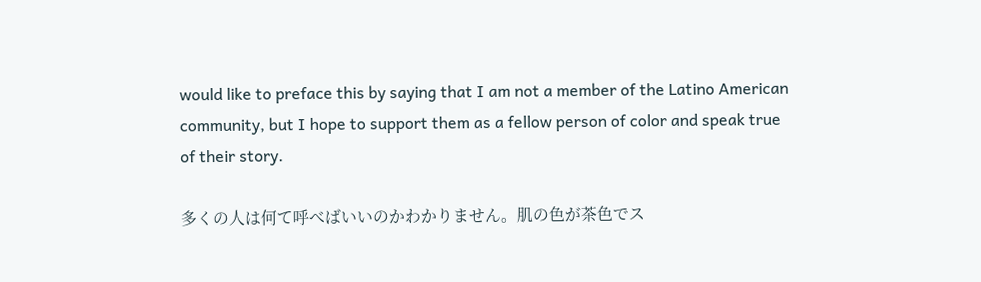would like to preface this by saying that I am not a member of the Latino American community, but I hope to support them as a fellow person of color and speak true of their story.

多くの人は何て呼べばいいのかわかりません。肌の色が茶色でス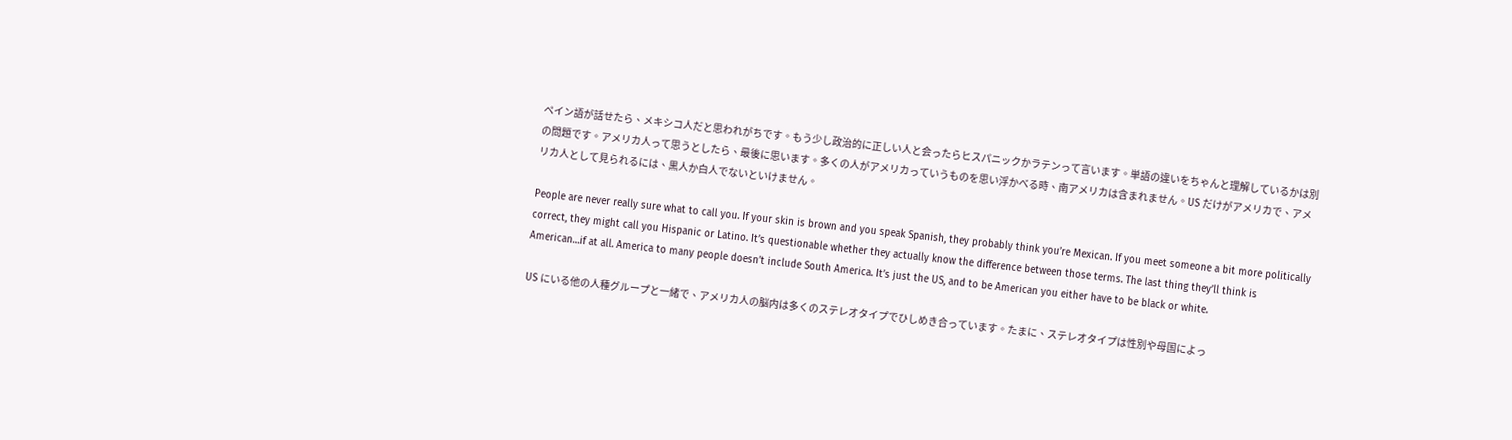ペイン語が話せたら、メキシコ人だと思われがちです。もう少し政治的に正しい人と会ったらヒスパニックかラテンって言います。単語の違いをちゃんと理解しているかは別の問題です。アメリカ人って思うとしたら、最後に思います。多くの人がアメリカっていうものを思い浮かべる時、南アメリカは含まれません。US だけがアメリカで、アメリカ人として見られるには、黒人か白人でないといけません。

People are never really sure what to call you. If your skin is brown and you speak Spanish, they probably think you’re Mexican. If you meet someone a bit more politically correct, they might call you Hispanic or Latino. It’s questionable whether they actually know the difference between those terms. The last thing they’ll think is American…if at all. America to many people doesn’t include South America. It’s just the US, and to be American you either have to be black or white.

US にいる他の人種グループと一緒で、アメリカ人の脳内は多くのステレオタイプでひしめき合っています。たまに、ステレオタイプは性別や母国によっ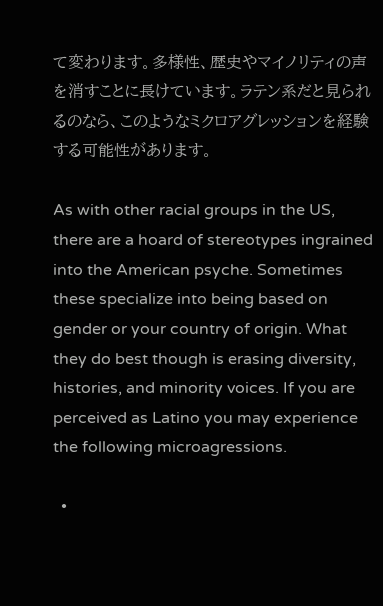て変わります。多様性、歴史やマイノリティの声を消すことに長けています。ラテン系だと見られるのなら、このようなミクロアグレッションを経験する可能性があります。

As with other racial groups in the US, there are a hoard of stereotypes ingrained into the American psyche. Sometimes these specialize into being based on gender or your country of origin. What they do best though is erasing diversity, histories, and minority voices. If you are perceived as Latino you may experience the following microagressions.

  •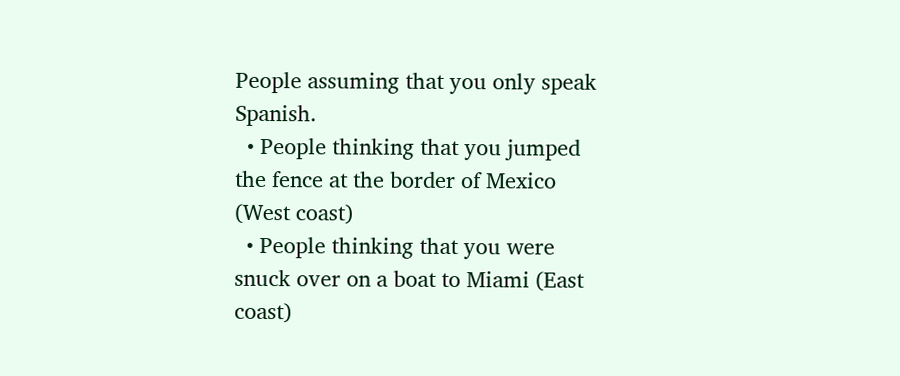People assuming that you only speak Spanish.
  • People thinking that you jumped the fence at the border of Mexico (West coast)
  • People thinking that you were snuck over on a boat to Miami (East coast)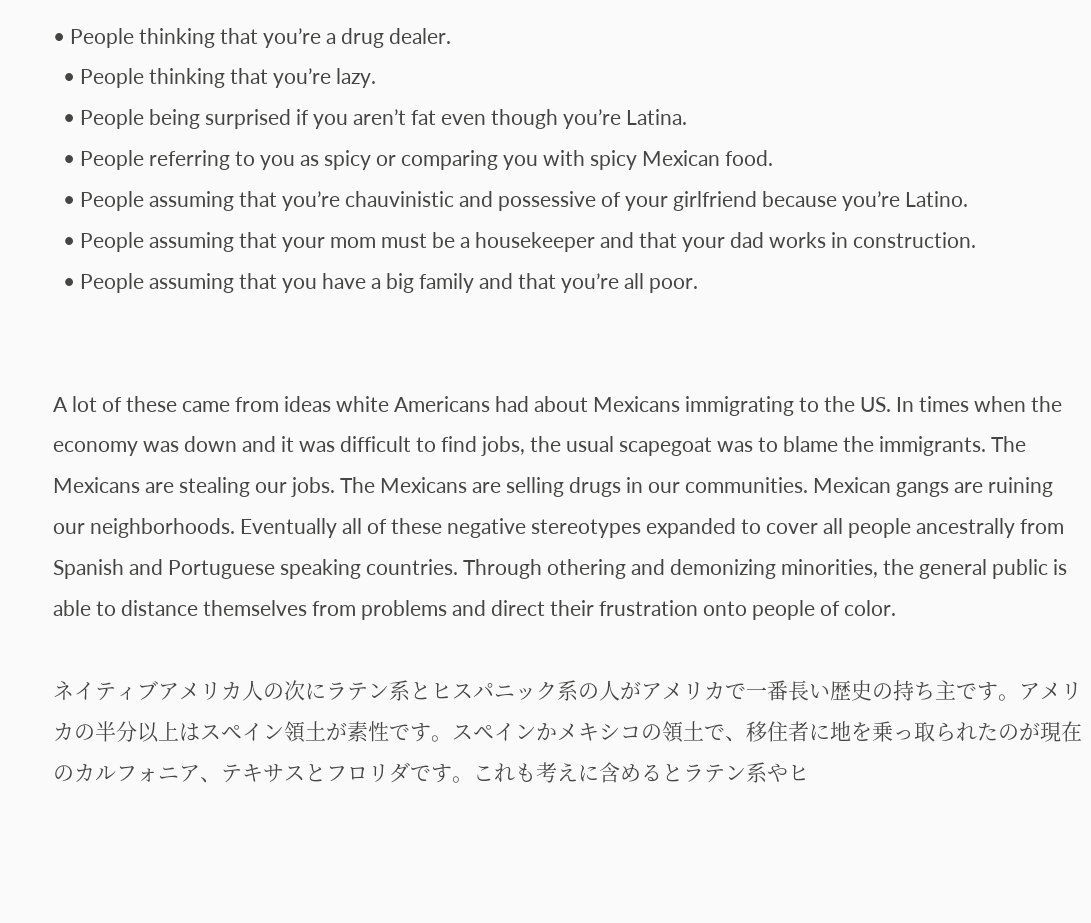• People thinking that you’re a drug dealer.
  • People thinking that you’re lazy.
  • People being surprised if you aren’t fat even though you’re Latina.
  • People referring to you as spicy or comparing you with spicy Mexican food.
  • People assuming that you’re chauvinistic and possessive of your girlfriend because you’re Latino.
  • People assuming that your mom must be a housekeeper and that your dad works in construction.
  • People assuming that you have a big family and that you’re all poor.


A lot of these came from ideas white Americans had about Mexicans immigrating to the US. In times when the economy was down and it was difficult to find jobs, the usual scapegoat was to blame the immigrants. The Mexicans are stealing our jobs. The Mexicans are selling drugs in our communities. Mexican gangs are ruining our neighborhoods. Eventually all of these negative stereotypes expanded to cover all people ancestrally from Spanish and Portuguese speaking countries. Through othering and demonizing minorities, the general public is able to distance themselves from problems and direct their frustration onto people of color.

ネイティブアメリカ人の次にラテン系とヒスパニック系の人がアメリカで一番長い歴史の持ち主です。アメリカの半分以上はスペイン領土が素性です。スペインかメキシコの領土で、移住者に地を乗っ取られたのが現在のカルフォニア、テキサスとフロリダです。これも考えに含めるとラテン系やヒ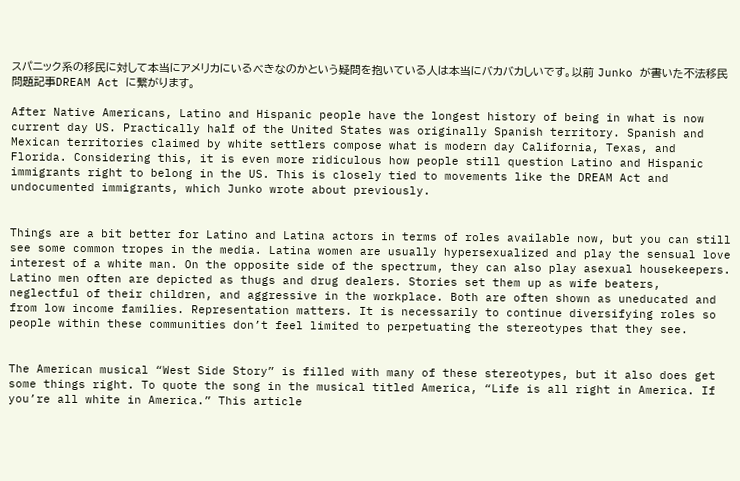スパニック系の移民に対して本当にアメリカにいるべきなのかという疑問を抱いている人は本当にバカバカしいです。以前 Junko が書いた不法移民問題記事DREAM Act に繋がります。

After Native Americans, Latino and Hispanic people have the longest history of being in what is now current day US. Practically half of the United States was originally Spanish territory. Spanish and Mexican territories claimed by white settlers compose what is modern day California, Texas, and Florida. Considering this, it is even more ridiculous how people still question Latino and Hispanic immigrants right to belong in the US. This is closely tied to movements like the DREAM Act and undocumented immigrants, which Junko wrote about previously.


Things are a bit better for Latino and Latina actors in terms of roles available now, but you can still see some common tropes in the media. Latina women are usually hypersexualized and play the sensual love interest of a white man. On the opposite side of the spectrum, they can also play asexual housekeepers. Latino men often are depicted as thugs and drug dealers. Stories set them up as wife beaters, neglectful of their children, and aggressive in the workplace. Both are often shown as uneducated and from low income families. Representation matters. It is necessarily to continue diversifying roles so people within these communities don’t feel limited to perpetuating the stereotypes that they see.


The American musical “West Side Story” is filled with many of these stereotypes, but it also does get some things right. To quote the song in the musical titled America, “Life is all right in America. If you’re all white in America.” This article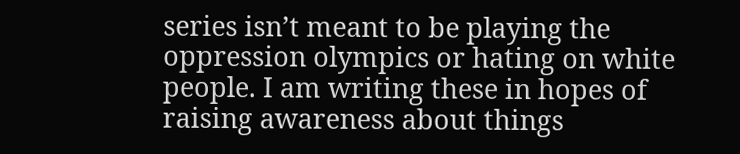series isn’t meant to be playing the oppression olympics or hating on white people. I am writing these in hopes of raising awareness about things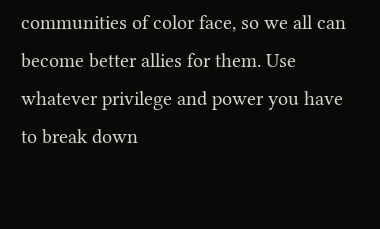communities of color face, so we all can become better allies for them. Use whatever privilege and power you have to break down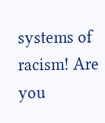systems of racism! Are you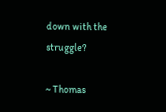down with the struggle?

~ Thomas